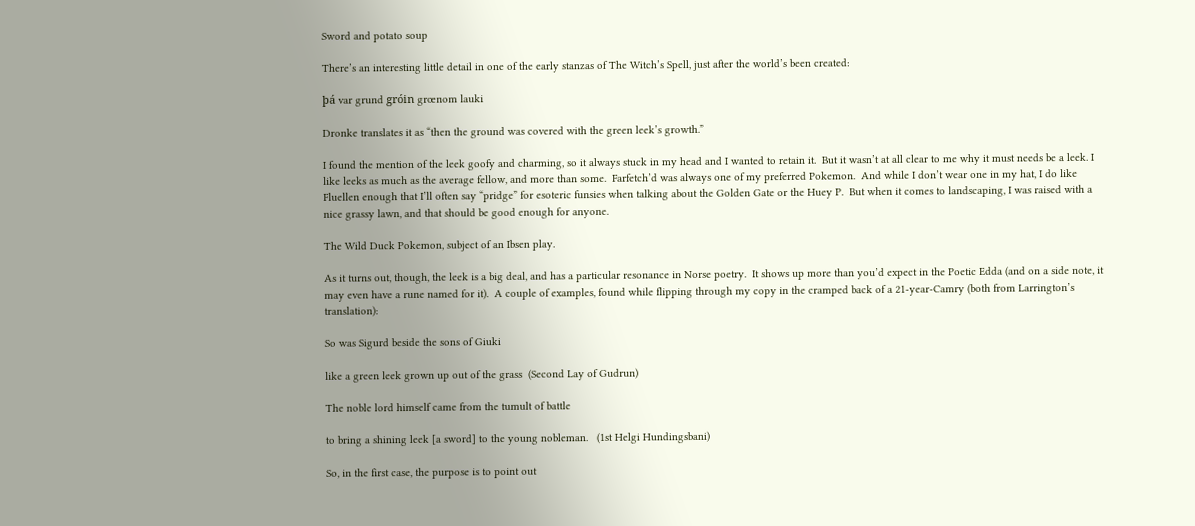Sword and potato soup

There’s an interesting little detail in one of the early stanzas of The Witch’s Spell, just after the world’s been created:

þá var grund gróin grœnom lauki

Dronke translates it as “then the ground was covered with the green leek’s growth.”

I found the mention of the leek goofy and charming, so it always stuck in my head and I wanted to retain it.  But it wasn’t at all clear to me why it must needs be a leek. I like leeks as much as the average fellow, and more than some.  Farfetch’d was always one of my preferred Pokemon.  And while I don’t wear one in my hat, I do like Fluellen enough that I’ll often say “pridge” for esoteric funsies when talking about the Golden Gate or the Huey P.  But when it comes to landscaping, I was raised with a nice grassy lawn, and that should be good enough for anyone.

The Wild Duck Pokemon, subject of an Ibsen play.

As it turns out, though, the leek is a big deal, and has a particular resonance in Norse poetry.  It shows up more than you’d expect in the Poetic Edda (and on a side note, it may even have a rune named for it).  A couple of examples, found while flipping through my copy in the cramped back of a 21-year-Camry (both from Larrington’s translation):

So was Sigurd beside the sons of Giuki

like a green leek grown up out of the grass  (Second Lay of Gudrun)

The noble lord himself came from the tumult of battle

to bring a shining leek [a sword] to the young nobleman.   (1st Helgi Hundingsbani)

So, in the first case, the purpose is to point out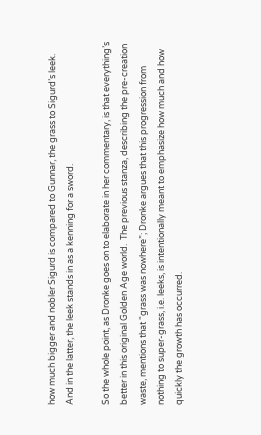how much bigger and nobler Sigurd is compared to Gunnar, the grass to Sigurd’s leek.  And in the latter, the leek stands in as a kenning for a sword.

So the whole point, as Dronke goes on to elaborate in her commentary, is that everything’s better in this original Golden Age world.  The previous stanza, describing the pre-creation waste, mentions that “grass was nowhere”; Dronke argues that this progression from nothing to super-grass, i.e. leeks, is intentionally meant to emphasize how much and how quickly the growth has occurred.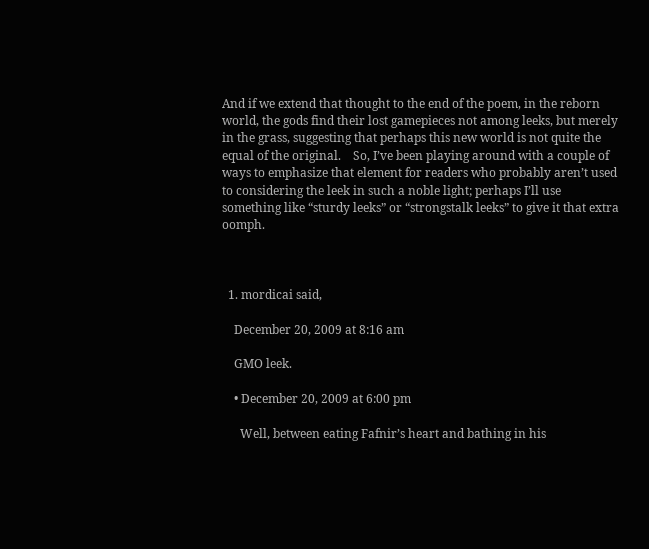And if we extend that thought to the end of the poem, in the reborn world, the gods find their lost gamepieces not among leeks, but merely in the grass, suggesting that perhaps this new world is not quite the equal of the original.    So, I’ve been playing around with a couple of ways to emphasize that element for readers who probably aren’t used to considering the leek in such a noble light; perhaps I’ll use something like “sturdy leeks” or “strongstalk leeks” to give it that extra oomph.



  1. mordicai said,

    December 20, 2009 at 8:16 am

    GMO leek.

    • December 20, 2009 at 6:00 pm

      Well, between eating Fafnir’s heart and bathing in his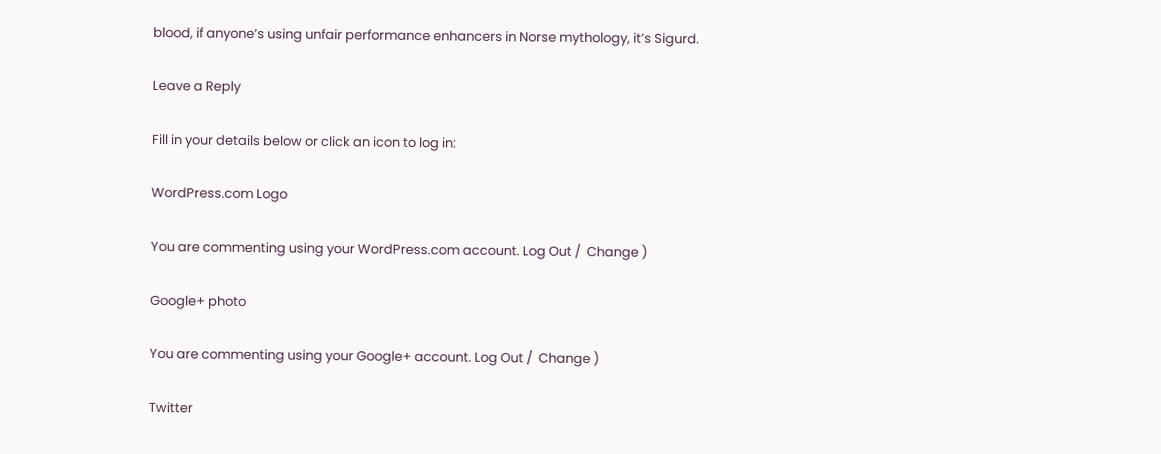blood, if anyone’s using unfair performance enhancers in Norse mythology, it’s Sigurd.

Leave a Reply

Fill in your details below or click an icon to log in:

WordPress.com Logo

You are commenting using your WordPress.com account. Log Out /  Change )

Google+ photo

You are commenting using your Google+ account. Log Out /  Change )

Twitter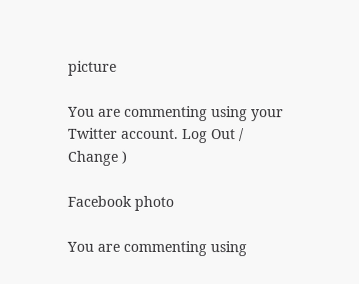picture

You are commenting using your Twitter account. Log Out /  Change )

Facebook photo

You are commenting using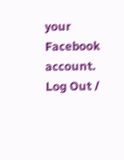your Facebook account. Log Out /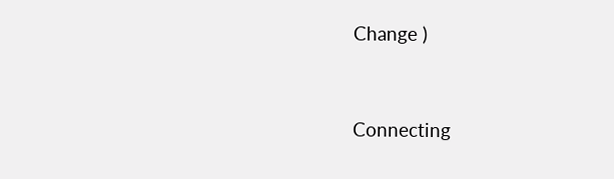Change )


Connecting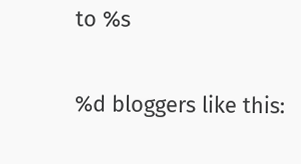to %s

%d bloggers like this: